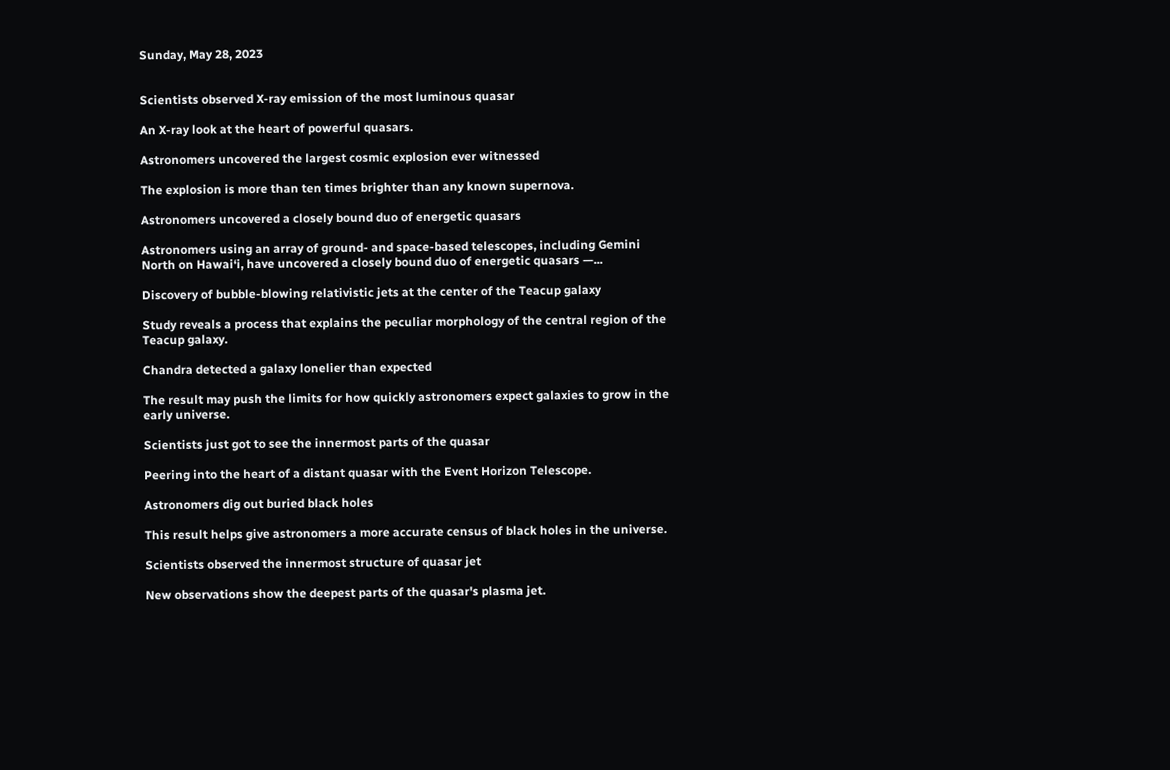Sunday, May 28, 2023


Scientists observed X-ray emission of the most luminous quasar

An X-ray look at the heart of powerful quasars.

Astronomers uncovered the largest cosmic explosion ever witnessed

The explosion is more than ten times brighter than any known supernova.

Astronomers uncovered a closely bound duo of energetic quasars

Astronomers using an array of ground- and space-based telescopes, including Gemini North on Hawai‘i, have uncovered a closely bound duo of energetic quasars —...

Discovery of bubble-blowing relativistic jets at the center of the Teacup galaxy

Study reveals a process that explains the peculiar morphology of the central region of the Teacup galaxy.

Chandra detected a galaxy lonelier than expected

The result may push the limits for how quickly astronomers expect galaxies to grow in the early universe.

Scientists just got to see the innermost parts of the quasar

Peering into the heart of a distant quasar with the Event Horizon Telescope.

Astronomers dig out buried black holes

This result helps give astronomers a more accurate census of black holes in the universe.

Scientists observed the innermost structure of quasar jet

New observations show the deepest parts of the quasar's plasma jet.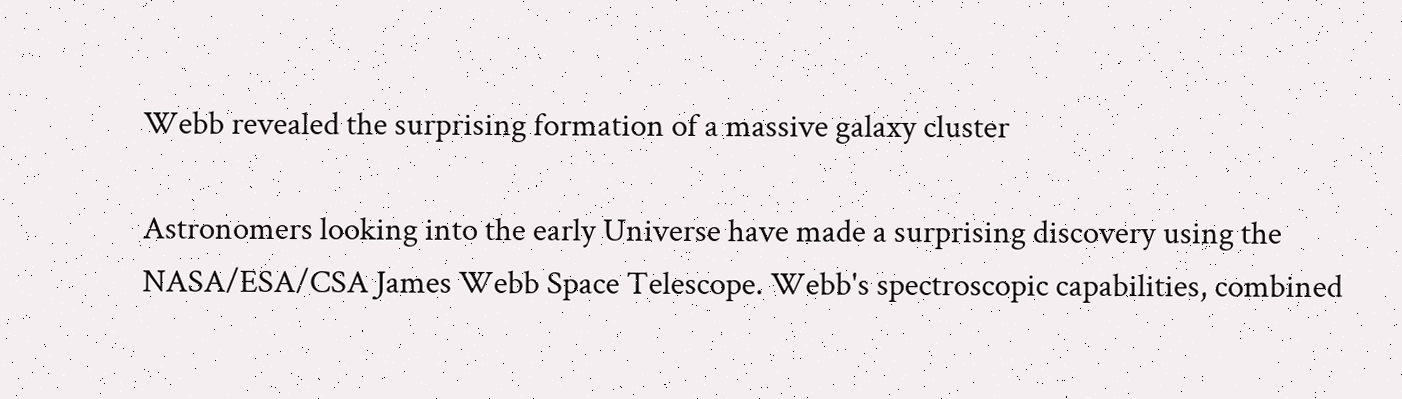Webb revealed the surprising formation of a massive galaxy cluster

Astronomers looking into the early Universe have made a surprising discovery using the NASA/ESA/CSA James Webb Space Telescope. Webb's spectroscopic capabilities, combined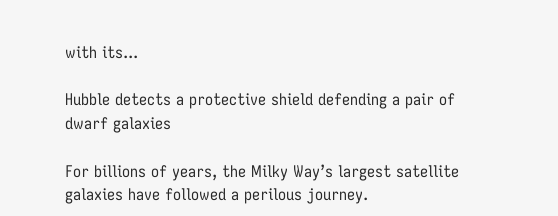with its...

Hubble detects a protective shield defending a pair of dwarf galaxies

For billions of years, the Milky Way’s largest satellite galaxies have followed a perilous journey.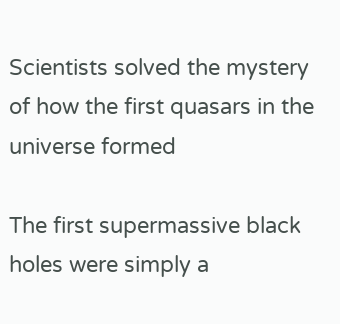Scientists solved the mystery of how the first quasars in the universe formed

The first supermassive black holes were simply a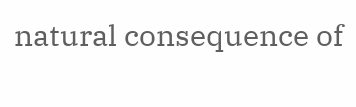natural consequence of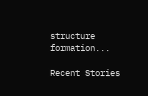structure formation...

Recent Stories